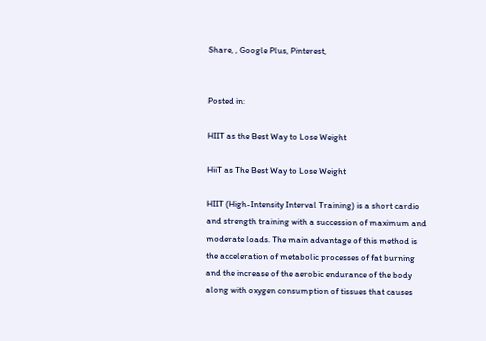Share, , Google Plus, Pinterest,


Posted in:

HIIT as the Best Way to Lose Weight

HiiT as The Best Way to Lose Weight

HIIT (High-Intensity Interval Training) is a short cardio and strength training with a succession of maximum and moderate loads. The main advantage of this method is the acceleration of metabolic processes of fat burning and the increase of the aerobic endurance of the body along with oxygen consumption of tissues that causes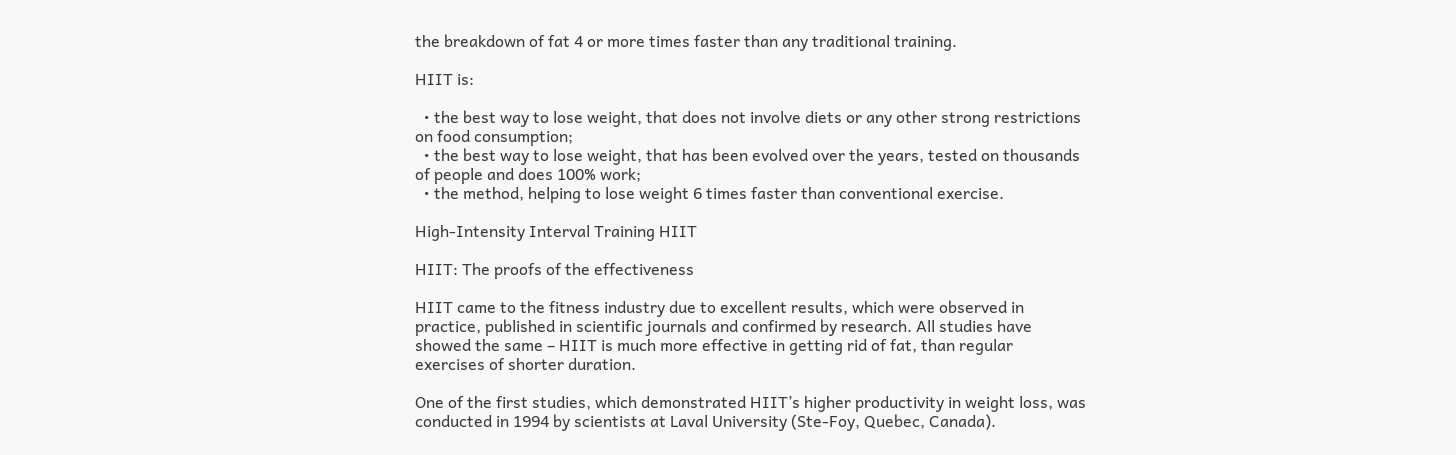the breakdown of fat 4 or more times faster than any traditional training.

HIIT is:

  • the best way to lose weight, that does not involve diets or any other strong restrictions on food consumption;
  • the best way to lose weight, that has been evolved over the years, tested on thousands of people and does 100% work;
  • the method, helping to lose weight 6 times faster than conventional exercise.

High-Intensity Interval Training HIIT

HIIT: The proofs of the effectiveness

HIIT came to the fitness industry due to excellent results, which were observed in practice, published in scientific journals and confirmed by research. All studies have showed the same – HIIT is much more effective in getting rid of fat, than regular exercises of shorter duration.

One of the first studies, which demonstrated HIIT’s higher productivity in weight loss, was conducted in 1994 by scientists at Laval University (Ste-Foy, Quebec, Canada).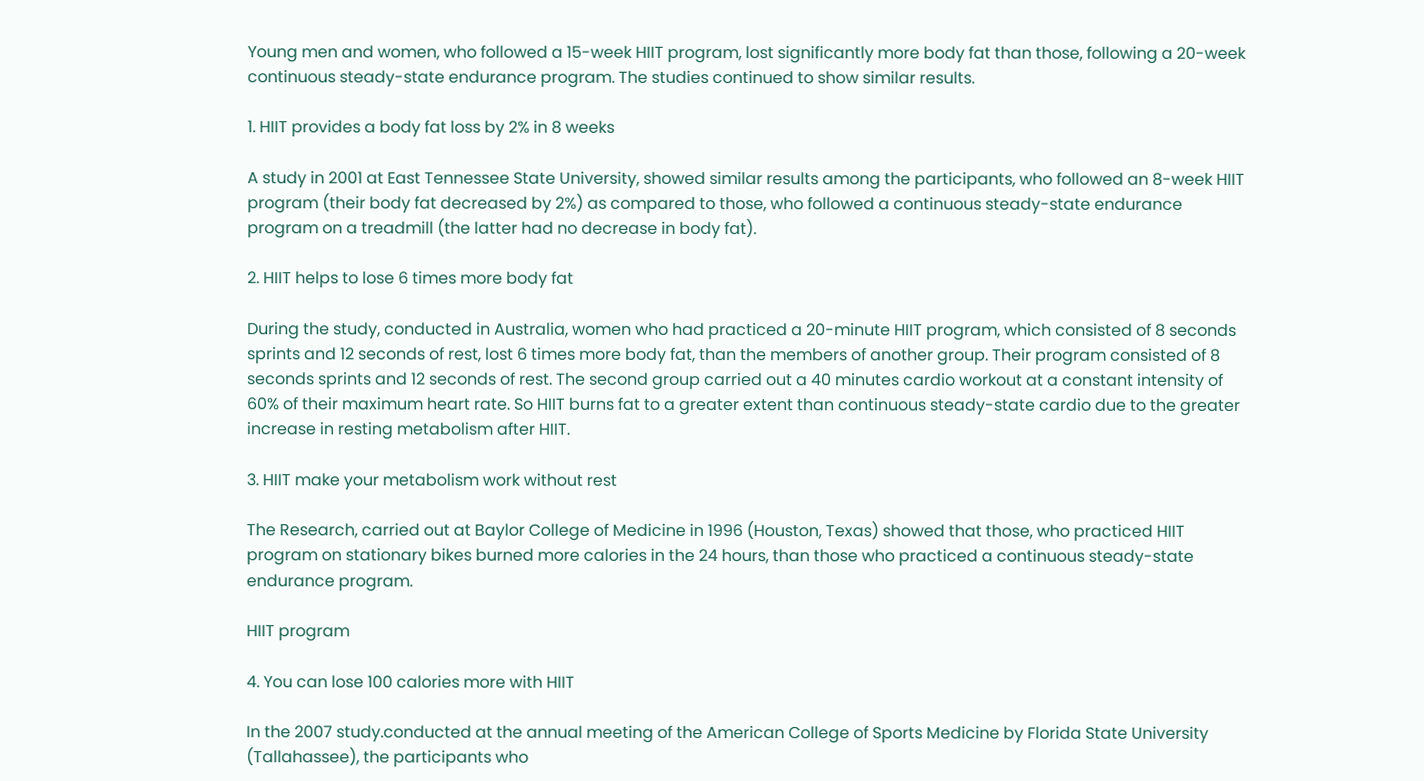Young men and women, who followed a 15-week HIIT program, lost significantly more body fat than those, following a 20-week continuous steady-state endurance program. The studies continued to show similar results.

1. HIIT provides a body fat loss by 2% in 8 weeks

A study in 2001 at East Tennessee State University, showed similar results among the participants, who followed an 8-week HIIT program (their body fat decreased by 2%) as compared to those, who followed a continuous steady-state endurance program on a treadmill (the latter had no decrease in body fat).

2. HIIT helps to lose 6 times more body fat

During the study, conducted in Australia, women who had practiced a 20-minute HIIT program, which consisted of 8 seconds sprints and 12 seconds of rest, lost 6 times more body fat, than the members of another group. Their program consisted of 8 seconds sprints and 12 seconds of rest. The second group carried out a 40 minutes cardio workout at a constant intensity of 60% of their maximum heart rate. So HIIT burns fat to a greater extent than continuous steady-state cardio due to the greater increase in resting metabolism after HIIT.

3. HIIT make your metabolism work without rest

The Research, carried out at Baylor College of Medicine in 1996 (Houston, Texas) showed that those, who practiced HIIT program on stationary bikes burned more calories in the 24 hours, than those who practiced a continuous steady-state endurance program.

HIIT program

4. You can lose 100 calories more with HIIT

In the 2007 study.conducted at the annual meeting of the American College of Sports Medicine by Florida State University (Tallahassee), the participants who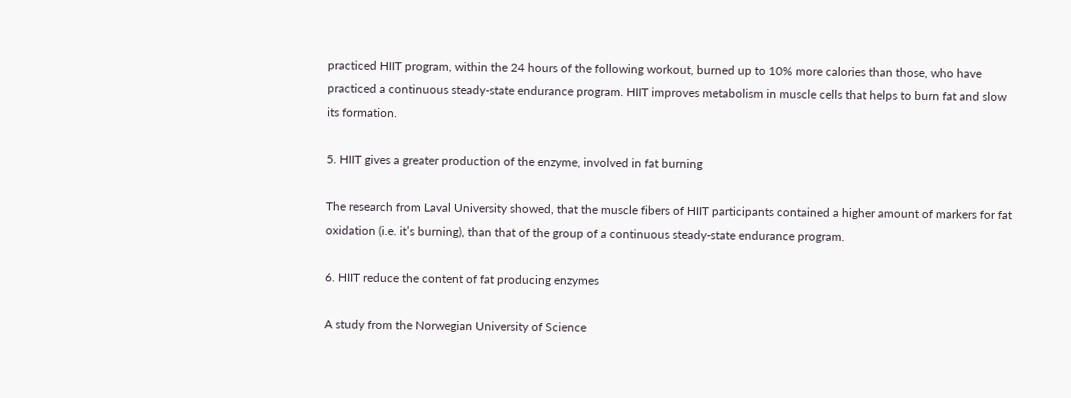practiced HIIT program, within the 24 hours of the following workout, burned up to 10% more calories than those, who have practiced a continuous steady-state endurance program. HIIT improves metabolism in muscle cells that helps to burn fat and slow its formation.

5. HIIT gives a greater production of the enzyme, involved in fat burning

The research from Laval University showed, that the muscle fibers of HIIT participants contained a higher amount of markers for fat oxidation (i.e. it’s burning), than that of the group of a continuous steady-state endurance program.

6. HIIT reduce the content of fat producing enzymes

A study from the Norwegian University of Science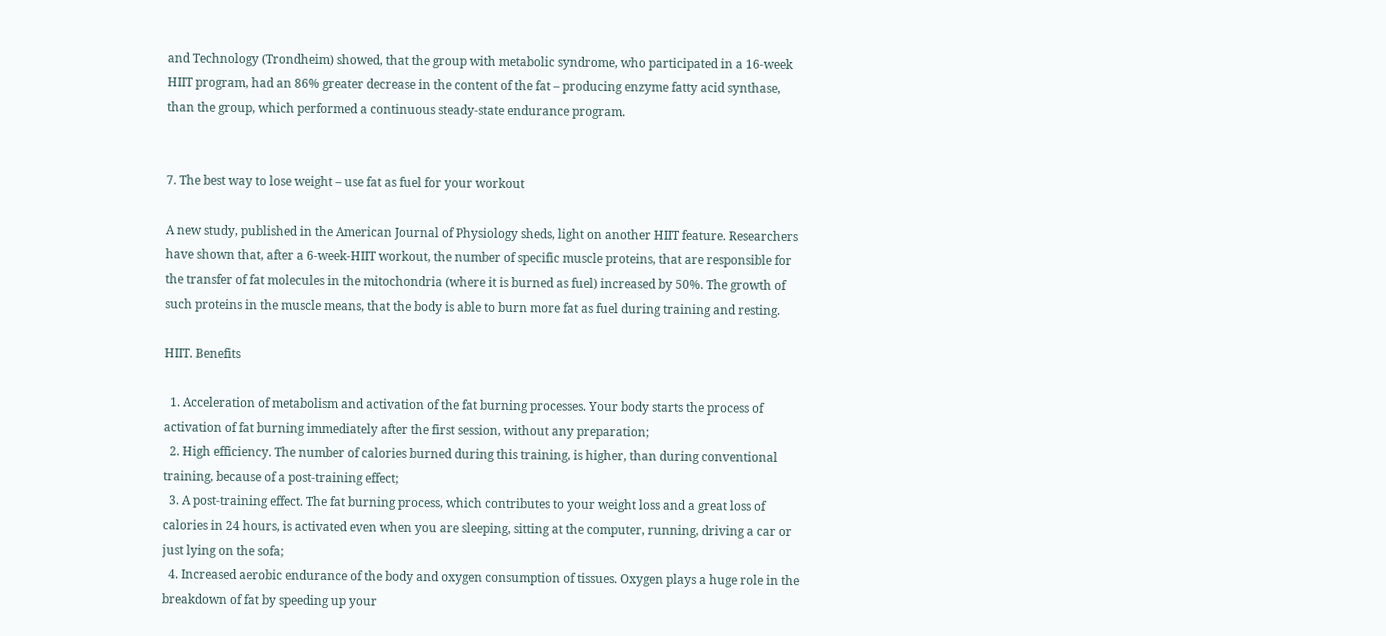and Technology (Trondheim) showed, that the group with metabolic syndrome, who participated in a 16-week HIIT program, had an 86% greater decrease in the content of the fat – producing enzyme fatty acid synthase, than the group, which performed a continuous steady-state endurance program.


7. The best way to lose weight – use fat as fuel for your workout

A new study, published in the American Journal of Physiology sheds, light on another HIIT feature. Researchers have shown that, after a 6-week-HIIT workout, the number of specific muscle proteins, that are responsible for the transfer of fat molecules in the mitochondria (where it is burned as fuel) increased by 50%. The growth of such proteins in the muscle means, that the body is able to burn more fat as fuel during training and resting.

HIIT. Benefits

  1. Acceleration of metabolism and activation of the fat burning processes. Your body starts the process of activation of fat burning immediately after the first session, without any preparation;
  2. High efficiency. The number of calories burned during this training, is higher, than during conventional training, because of a post-training effect;
  3. A post-training effect. The fat burning process, which contributes to your weight loss and a great loss of calories in 24 hours, is activated even when you are sleeping, sitting at the computer, running, driving a car or just lying on the sofa;
  4. Increased aerobic endurance of the body and oxygen consumption of tissues. Oxygen plays a huge role in the breakdown of fat by speeding up your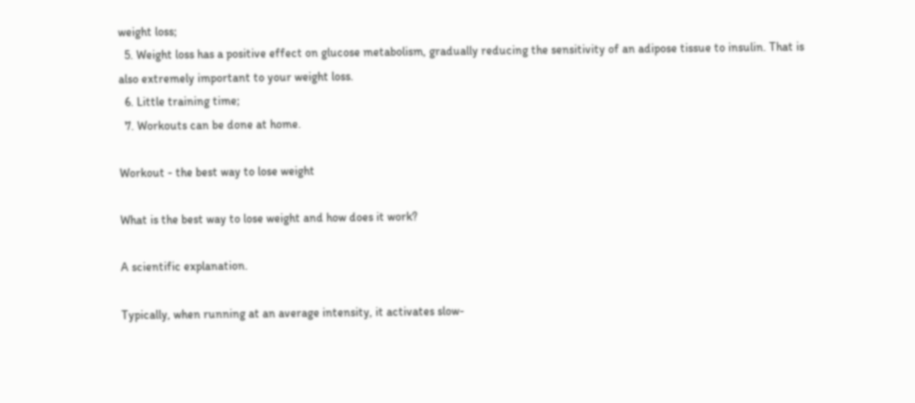weight loss;
  5. Weight loss has a positive effect on glucose metabolism, gradually reducing the sensitivity of an adipose tissue to insulin. That is also extremely important to your weight loss.
  6. Little training time;
  7. Workouts can be done at home.

Workout - the best way to lose weight

What is the best way to lose weight and how does it work?

A scientific explanation.

Typically, when running at an average intensity, it activates slow-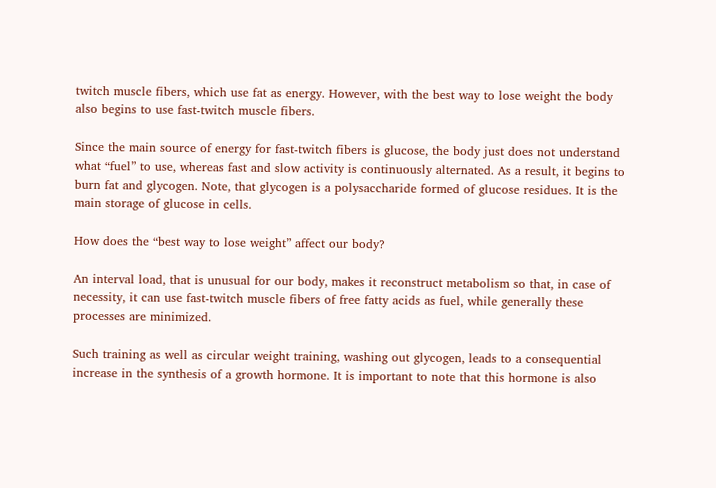twitch muscle fibers, which use fat as energy. However, with the best way to lose weight the body also begins to use fast-twitch muscle fibers.

Since the main source of energy for fast-twitch fibers is glucose, the body just does not understand what “fuel” to use, whereas fast and slow activity is continuously alternated. As a result, it begins to burn fat and glycogen. Note, that glycogen is a polysaccharide formed of glucose residues. It is the main storage of glucose in cells.

How does the “best way to lose weight” affect our body?

An interval load, that is unusual for our body, makes it reconstruct metabolism so that, in case of necessity, it can use fast-twitch muscle fibers of free fatty acids as fuel, while generally these processes are minimized.

Such training as well as circular weight training, washing out glycogen, leads to a consequential increase in the synthesis of a growth hormone. It is important to note that this hormone is also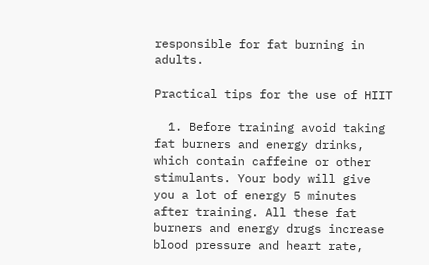responsible for fat burning in adults.

Practical tips for the use of HIIT

  1. Before training avoid taking fat burners and energy drinks, which contain caffeine or other stimulants. Your body will give you a lot of energy 5 minutes after training. All these fat burners and energy drugs increase blood pressure and heart rate,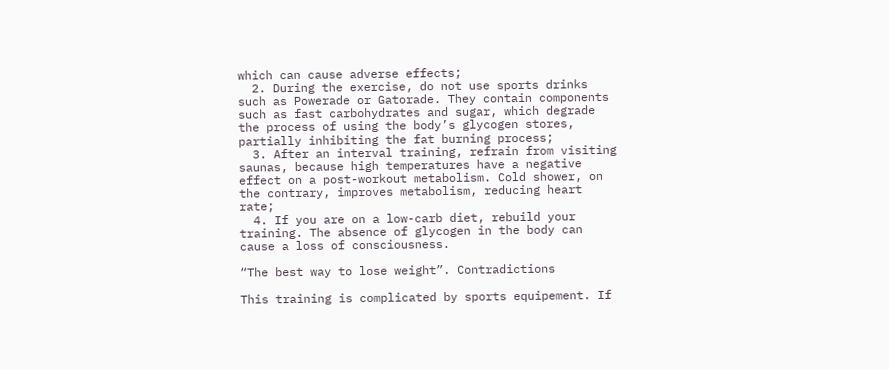which can cause adverse effects;
  2. During the exercise, do not use sports drinks such as Powerade or Gatorade. They contain components such as fast carbohydrates and sugar, which degrade the process of using the body’s glycogen stores, partially inhibiting the fat burning process;
  3. After an interval training, refrain from visiting saunas, because high temperatures have a negative effect on a post-workout metabolism. Cold shower, on the contrary, improves metabolism, reducing heart rate;
  4. If you are on a low-carb diet, rebuild your training. The absence of glycogen in the body can cause a loss of consciousness.

“The best way to lose weight”. Contradictions

This training is complicated by sports equipement. If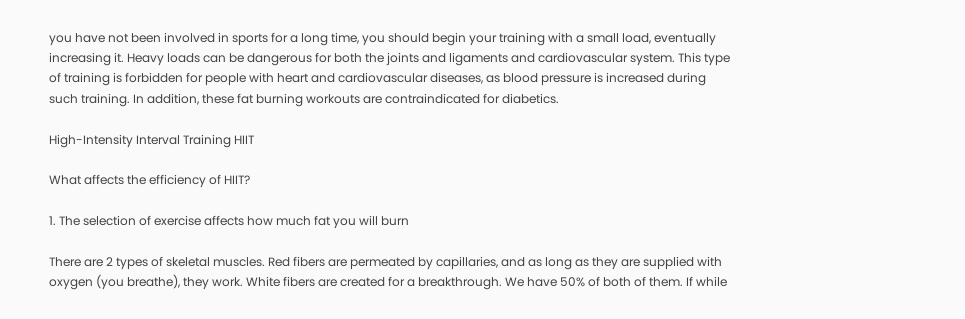you have not been involved in sports for a long time, you should begin your training with a small load, eventually increasing it. Heavy loads can be dangerous for both the joints and ligaments and cardiovascular system. This type of training is forbidden for people with heart and cardiovascular diseases, as blood pressure is increased during such training. In addition, these fat burning workouts are contraindicated for diabetics.

High-Intensity Interval Training HIIT

What affects the efficiency of HIIT?

1. The selection of exercise affects how much fat you will burn

There are 2 types of skeletal muscles. Red fibers are permeated by capillaries, and as long as they are supplied with oxygen (you breathe), they work. White fibers are created for a breakthrough. We have 50% of both of them. If while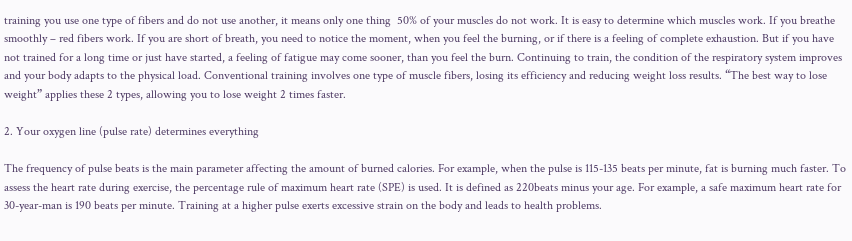training you use one type of fibers and do not use another, it means only one thing  50% of your muscles do not work. It is easy to determine which muscles work. If you breathe smoothly – red fibers work. If you are short of breath, you need to notice the moment, when you feel the burning, or if there is a feeling of complete exhaustion. But if you have not trained for a long time or just have started, a feeling of fatigue may come sooner, than you feel the burn. Continuing to train, the condition of the respiratory system improves and your body adapts to the physical load. Conventional training involves one type of muscle fibers, losing its efficiency and reducing weight loss results. “The best way to lose weight” applies these 2 types, allowing you to lose weight 2 times faster.

2. Your oxygen line (pulse rate) determines everything

The frequency of pulse beats is the main parameter affecting the amount of burned calories. For example, when the pulse is 115-135 beats per minute, fat is burning much faster. To assess the heart rate during exercise, the percentage rule of maximum heart rate (SPE) is used. It is defined as 220beats minus your age. For example, a safe maximum heart rate for 30-year-man is 190 beats per minute. Training at a higher pulse exerts excessive strain on the body and leads to health problems.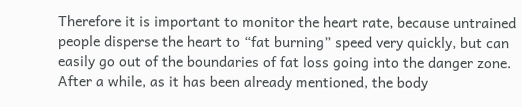Therefore it is important to monitor the heart rate, because untrained people disperse the heart to “fat burning” speed very quickly, but can easily go out of the boundaries of fat loss going into the danger zone. After a while, as it has been already mentioned, the body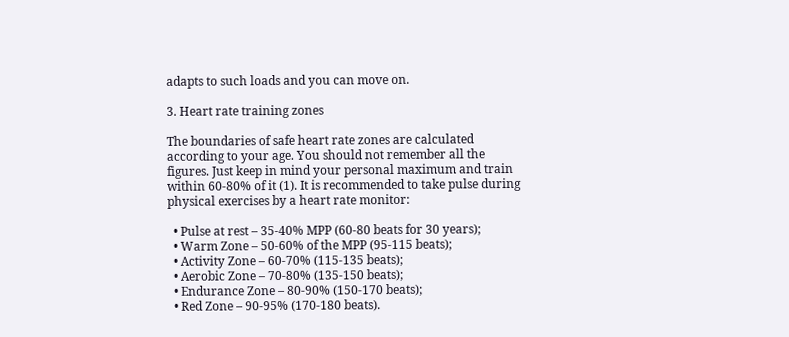adapts to such loads and you can move on.

3. Heart rate training zones

The boundaries of safe heart rate zones are calculated according to your age. You should not remember all the figures. Just keep in mind your personal maximum and train within 60-80% of it (1). It is recommended to take pulse during physical exercises by a heart rate monitor:

  • Pulse at rest – 35-40% MPP (60-80 beats for 30 years);
  • Warm Zone – 50-60% of the MPP (95-115 beats);
  • Activity Zone – 60-70% (115-135 beats);
  • Aerobic Zone – 70-80% (135-150 beats);
  • Endurance Zone – 80-90% (150-170 beats);
  • Red Zone – 90-95% (170-180 beats).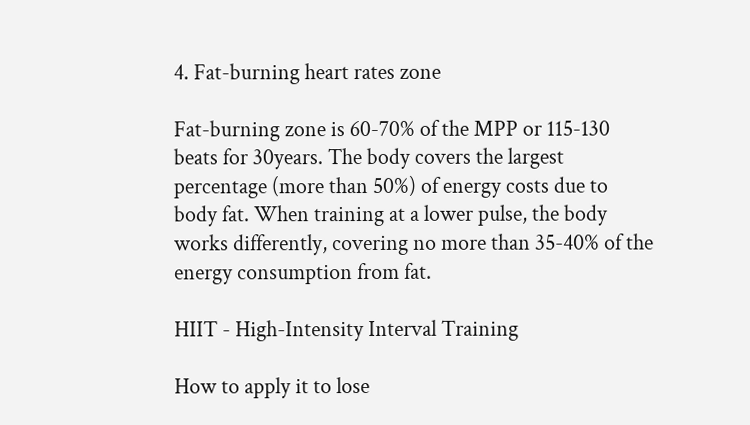4. Fat-burning heart rates zone

Fat-burning zone is 60-70% of the MPP or 115-130 beats for 30years. The body covers the largest percentage (more than 50%) of energy costs due to body fat. When training at a lower pulse, the body works differently, covering no more than 35-40% of the energy consumption from fat.

HIIT - High-Intensity Interval Training

How to apply it to lose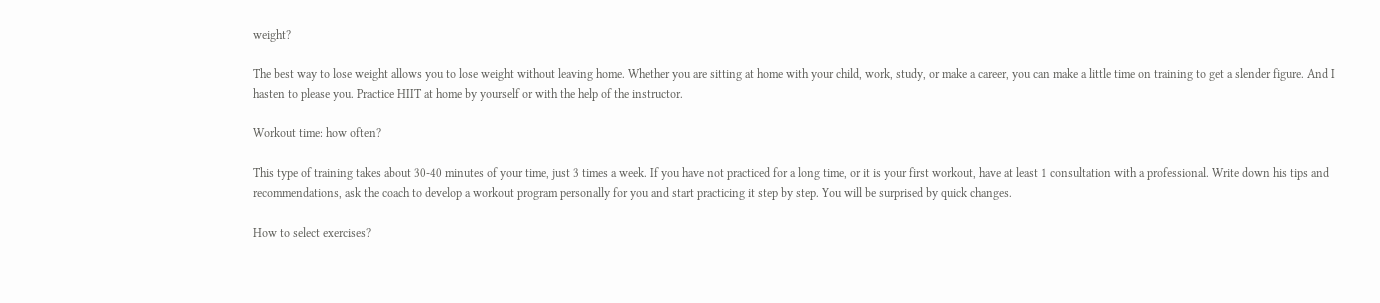weight?

The best way to lose weight allows you to lose weight without leaving home. Whether you are sitting at home with your child, work, study, or make a career, you can make a little time on training to get a slender figure. And I hasten to please you. Practice HIIT at home by yourself or with the help of the instructor.

Workout time: how often?

This type of training takes about 30-40 minutes of your time, just 3 times a week. If you have not practiced for a long time, or it is your first workout, have at least 1 consultation with a professional. Write down his tips and recommendations, ask the coach to develop a workout program personally for you and start practicing it step by step. You will be surprised by quick changes.

How to select exercises?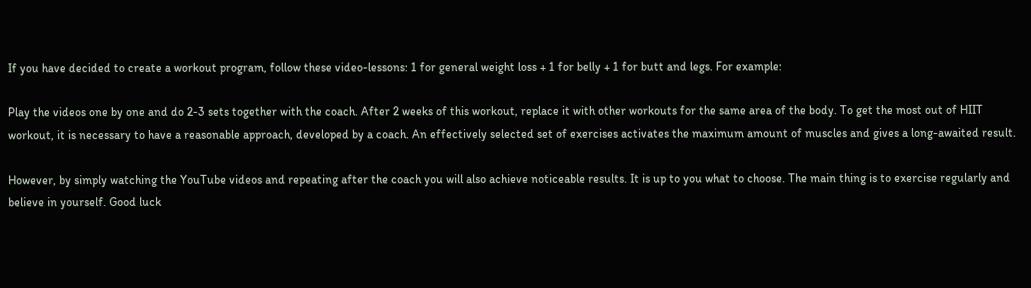If you have decided to create a workout program, follow these video-lessons: 1 for general weight loss + 1 for belly + 1 for butt and legs. For example:

Play the videos one by one and do 2-3 sets together with the coach. After 2 weeks of this workout, replace it with other workouts for the same area of the body. To get the most out of HIIT workout, it is necessary to have a reasonable approach, developed by a coach. An effectively selected set of exercises activates the maximum amount of muscles and gives a long-awaited result.

However, by simply watching the YouTube videos and repeating after the coach you will also achieve noticeable results. It is up to you what to choose. The main thing is to exercise regularly and believe in yourself. Good luck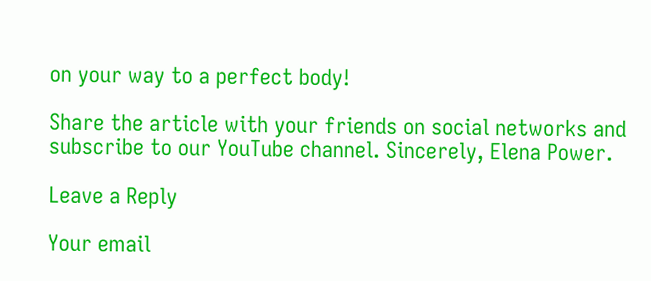on your way to a perfect body!

Share the article with your friends on social networks and subscribe to our YouTube channel. Sincerely, Elena Power.

Leave a Reply

Your email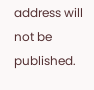address will not be published.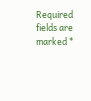Required fields are marked *